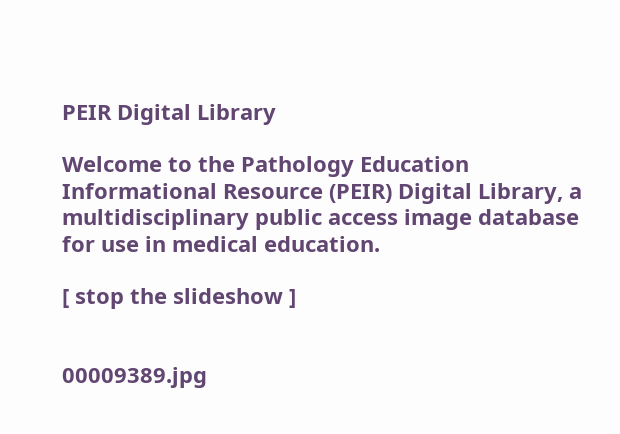PEIR Digital Library

Welcome to the Pathology Education Informational Resource (PEIR) Digital Library, a multidisciplinary public access image database for use in medical education.

[ stop the slideshow ]


00009389.jpg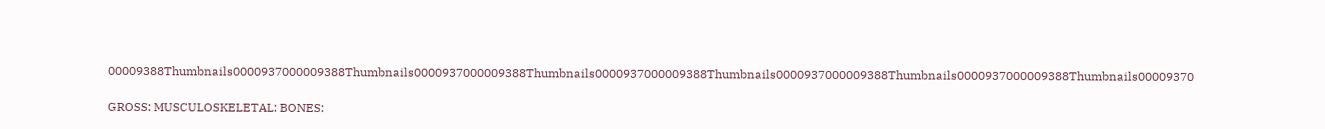00009388Thumbnails0000937000009388Thumbnails0000937000009388Thumbnails0000937000009388Thumbnails0000937000009388Thumbnails0000937000009388Thumbnails00009370

GROSS: MUSCULOSKELETAL: BONES: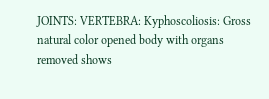JOINTS: VERTEBRA: Kyphoscoliosis: Gross natural color opened body with organs removed shows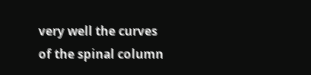very well the curves of the spinal column